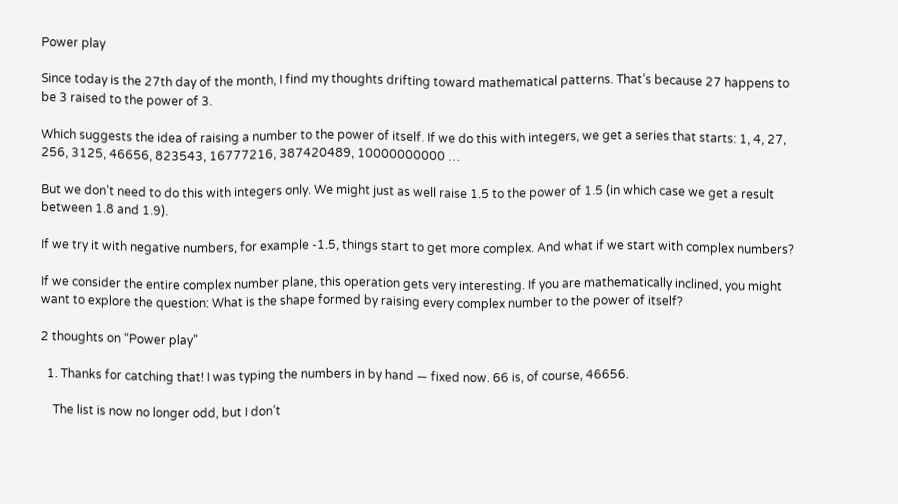Power play

Since today is the 27th day of the month, I find my thoughts drifting toward mathematical patterns. That’s because 27 happens to be 3 raised to the power of 3.

Which suggests the idea of raising a number to the power of itself. If we do this with integers, we get a series that starts: 1, 4, 27, 256, 3125, 46656, 823543, 16777216, 387420489, 10000000000 …

But we don’t need to do this with integers only. We might just as well raise 1.5 to the power of 1.5 (in which case we get a result between 1.8 and 1.9).

If we try it with negative numbers, for example -1.5, things start to get more complex. And what if we start with complex numbers?

If we consider the entire complex number plane, this operation gets very interesting. If you are mathematically inclined, you might want to explore the question: What is the shape formed by raising every complex number to the power of itself?

2 thoughts on “Power play”

  1. Thanks for catching that! I was typing the numbers in by hand — fixed now. 66 is, of course, 46656.

    The list is now no longer odd, but I don’t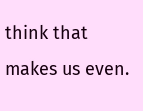think that makes us even.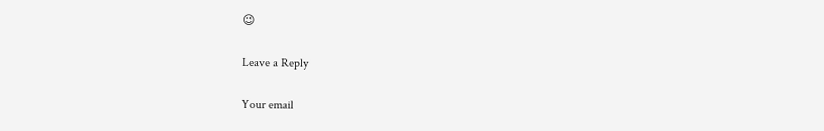😉

Leave a Reply

Your email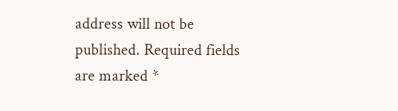address will not be published. Required fields are marked *